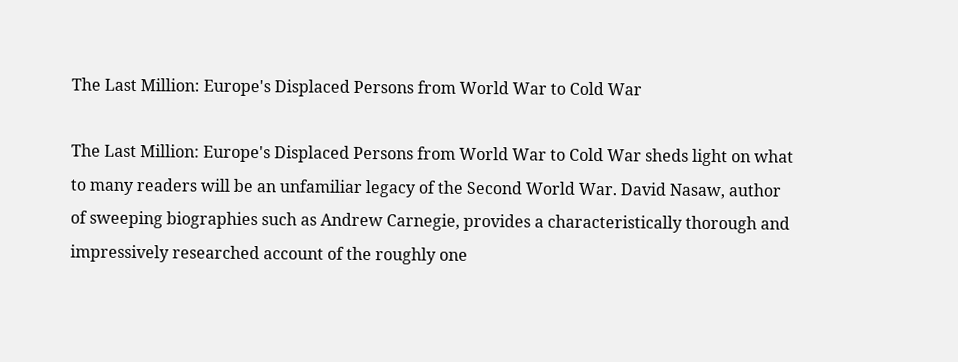The Last Million: Europe's Displaced Persons from World War to Cold War

The Last Million: Europe's Displaced Persons from World War to Cold War sheds light on what to many readers will be an unfamiliar legacy of the Second World War. David Nasaw, author of sweeping biographies such as Andrew Carnegie, provides a characteristically thorough and impressively researched account of the roughly one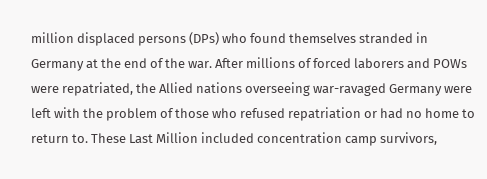million displaced persons (DPs) who found themselves stranded in Germany at the end of the war. After millions of forced laborers and POWs were repatriated, the Allied nations overseeing war-ravaged Germany were left with the problem of those who refused repatriation or had no home to return to. These Last Million included concentration camp survivors,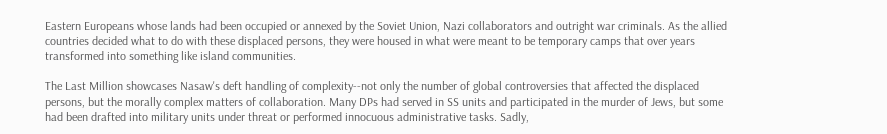Eastern Europeans whose lands had been occupied or annexed by the Soviet Union, Nazi collaborators and outright war criminals. As the allied countries decided what to do with these displaced persons, they were housed in what were meant to be temporary camps that over years transformed into something like island communities.

The Last Million showcases Nasaw's deft handling of complexity--not only the number of global controversies that affected the displaced persons, but the morally complex matters of collaboration. Many DPs had served in SS units and participated in the murder of Jews, but some had been drafted into military units under threat or performed innocuous administrative tasks. Sadly,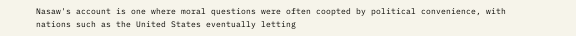Nasaw's account is one where moral questions were often coopted by political convenience, with nations such as the United States eventually letting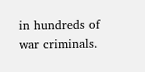in hundreds of war criminals.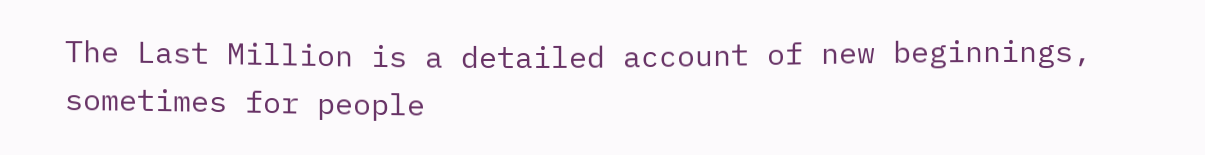The Last Million is a detailed account of new beginnings, sometimes for people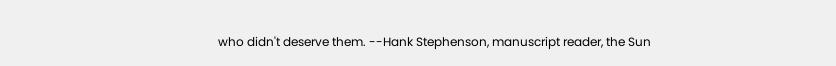who didn't deserve them. --Hank Stephenson, manuscript reader, the Sun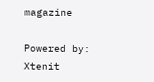magazine

Powered by: Xtenit